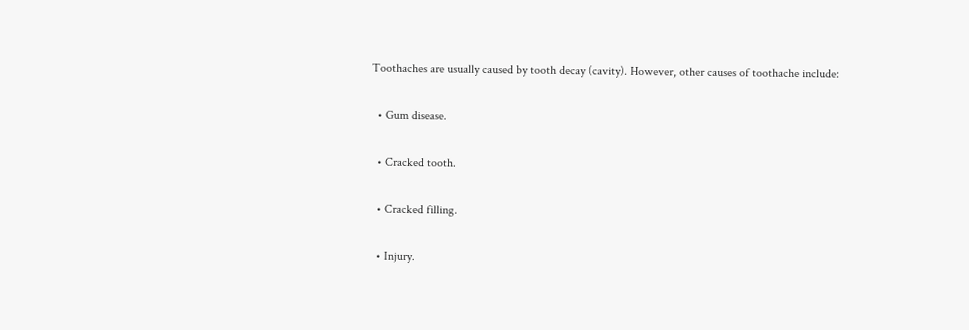Toothaches are usually caused by tooth decay (cavity). However, other causes of toothache include:

  • Gum disease.

  • Cracked tooth.

  • Cracked filling.

  • Injury.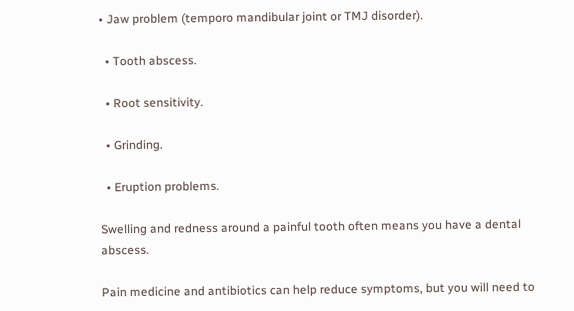• Jaw problem (temporo mandibular joint or TMJ disorder).

  • Tooth abscess.

  • Root sensitivity.

  • Grinding.

  • Eruption problems.

Swelling and redness around a painful tooth often means you have a dental abscess.

Pain medicine and antibiotics can help reduce symptoms, but you will need to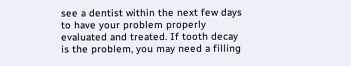see a dentist within the next few days to have your problem properly evaluated and treated. If tooth decay is the problem, you may need a filling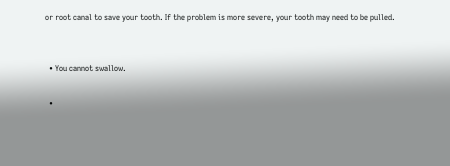or root canal to save your tooth. If the problem is more severe, your tooth may need to be pulled.


  • You cannot swallow.

  •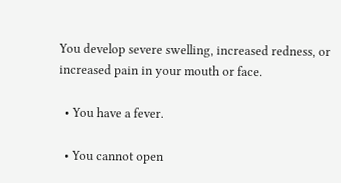You develop severe swelling, increased redness, or increased pain in your mouth or face.

  • You have a fever.

  • You cannot open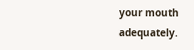your mouth adequately.